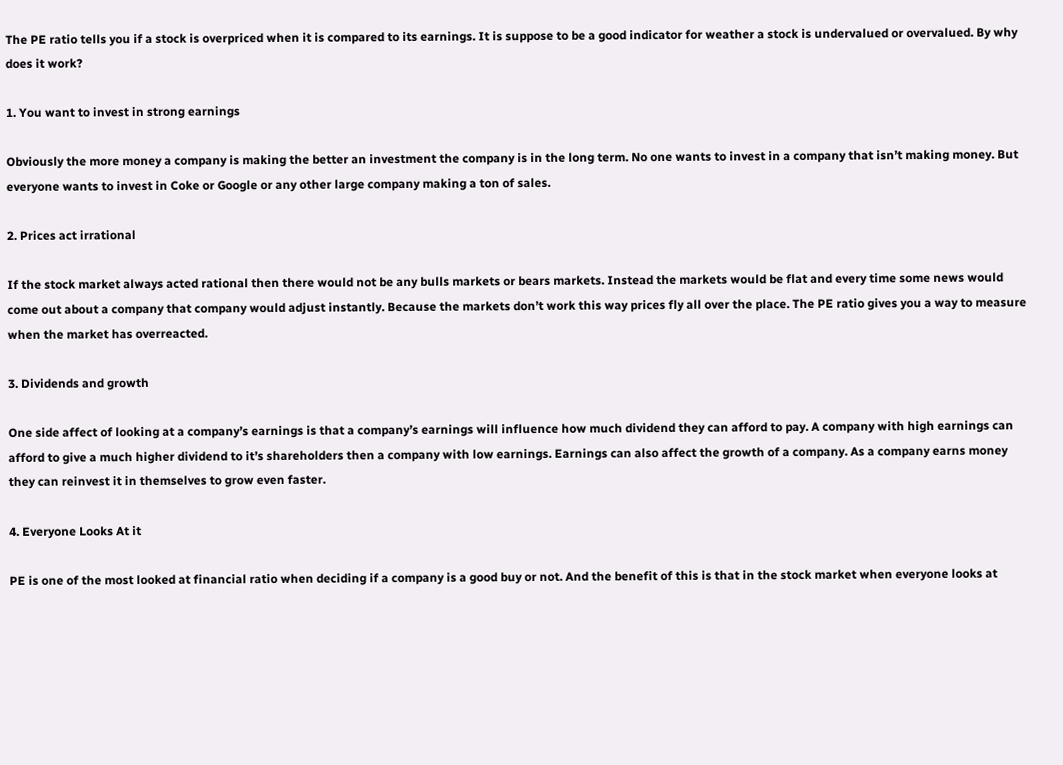The PE ratio tells you if a stock is overpriced when it is compared to its earnings. It is suppose to be a good indicator for weather a stock is undervalued or overvalued. By why does it work?

1. You want to invest in strong earnings

Obviously the more money a company is making the better an investment the company is in the long term. No one wants to invest in a company that isn’t making money. But everyone wants to invest in Coke or Google or any other large company making a ton of sales.

2. Prices act irrational

If the stock market always acted rational then there would not be any bulls markets or bears markets. Instead the markets would be flat and every time some news would come out about a company that company would adjust instantly. Because the markets don’t work this way prices fly all over the place. The PE ratio gives you a way to measure when the market has overreacted.

3. Dividends and growth

One side affect of looking at a company’s earnings is that a company’s earnings will influence how much dividend they can afford to pay. A company with high earnings can afford to give a much higher dividend to it’s shareholders then a company with low earnings. Earnings can also affect the growth of a company. As a company earns money they can reinvest it in themselves to grow even faster.

4. Everyone Looks At it

PE is one of the most looked at financial ratio when deciding if a company is a good buy or not. And the benefit of this is that in the stock market when everyone looks at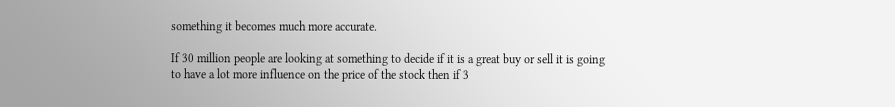something it becomes much more accurate.

If 30 million people are looking at something to decide if it is a great buy or sell it is going to have a lot more influence on the price of the stock then if 3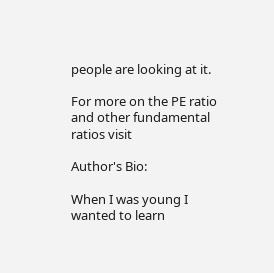people are looking at it.

For more on the PE ratio and other fundamental ratios visit

Author's Bio:

When I was young I wanted to learn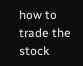how to trade the stock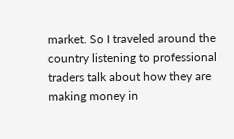market. So I traveled around the country listening to professional traders talk about how they are making money in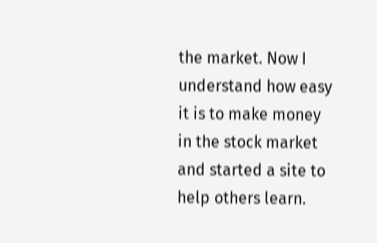the market. Now I understand how easy it is to make money in the stock market and started a site to help others learn.